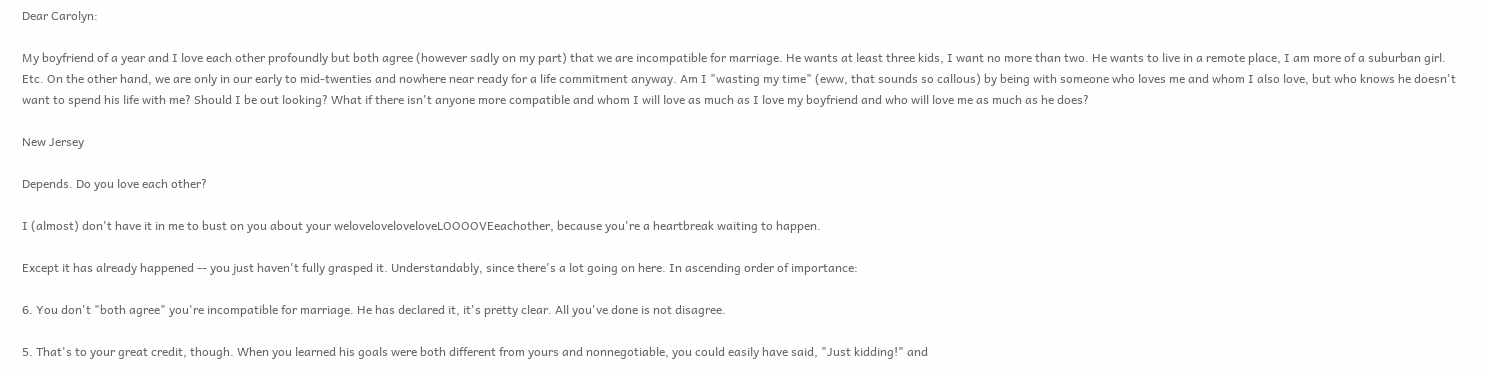Dear Carolyn:

My boyfriend of a year and I love each other profoundly but both agree (however sadly on my part) that we are incompatible for marriage. He wants at least three kids, I want no more than two. He wants to live in a remote place, I am more of a suburban girl. Etc. On the other hand, we are only in our early to mid-twenties and nowhere near ready for a life commitment anyway. Am I "wasting my time" (eww, that sounds so callous) by being with someone who loves me and whom I also love, but who knows he doesn't want to spend his life with me? Should I be out looking? What if there isn't anyone more compatible and whom I will love as much as I love my boyfriend and who will love me as much as he does?

New Jersey

Depends. Do you love each other?

I (almost) don't have it in me to bust on you about your weloveloveloveloveLOOOOVEeachother, because you're a heartbreak waiting to happen.

Except it has already happened -- you just haven't fully grasped it. Understandably, since there's a lot going on here. In ascending order of importance:

6. You don't "both agree" you're incompatible for marriage. He has declared it, it's pretty clear. All you've done is not disagree.

5. That's to your great credit, though. When you learned his goals were both different from yours and nonnegotiable, you could easily have said, "Just kidding!" and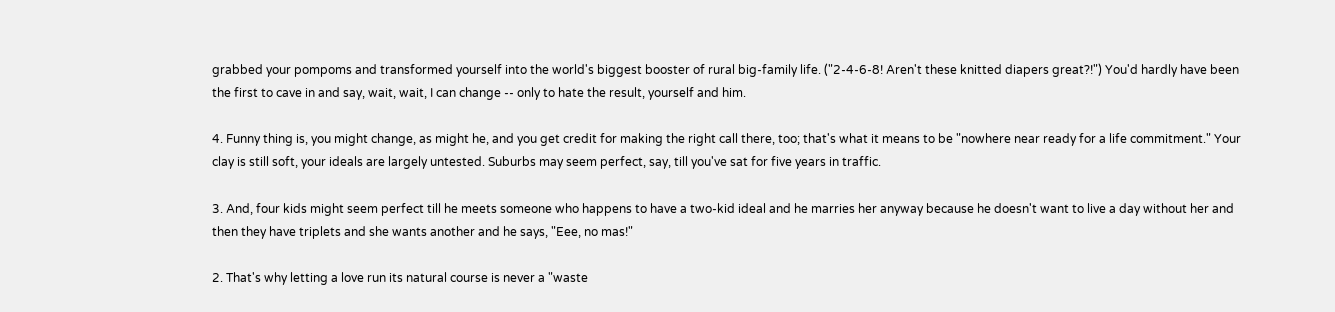grabbed your pompoms and transformed yourself into the world's biggest booster of rural big-family life. ("2-4-6-8! Aren't these knitted diapers great?!") You'd hardly have been the first to cave in and say, wait, wait, I can change -- only to hate the result, yourself and him.

4. Funny thing is, you might change, as might he, and you get credit for making the right call there, too; that's what it means to be "nowhere near ready for a life commitment." Your clay is still soft, your ideals are largely untested. Suburbs may seem perfect, say, till you've sat for five years in traffic.

3. And, four kids might seem perfect till he meets someone who happens to have a two-kid ideal and he marries her anyway because he doesn't want to live a day without her and then they have triplets and she wants another and he says, "Eee, no mas!"

2. That's why letting a love run its natural course is never a "waste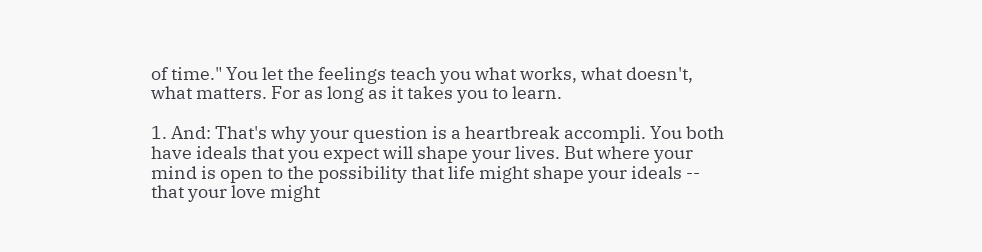of time." You let the feelings teach you what works, what doesn't, what matters. For as long as it takes you to learn.

1. And: That's why your question is a heartbreak accompli. You both have ideals that you expect will shape your lives. But where your mind is open to the possibility that life might shape your ideals -- that your love might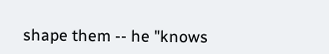shape them -- he "knows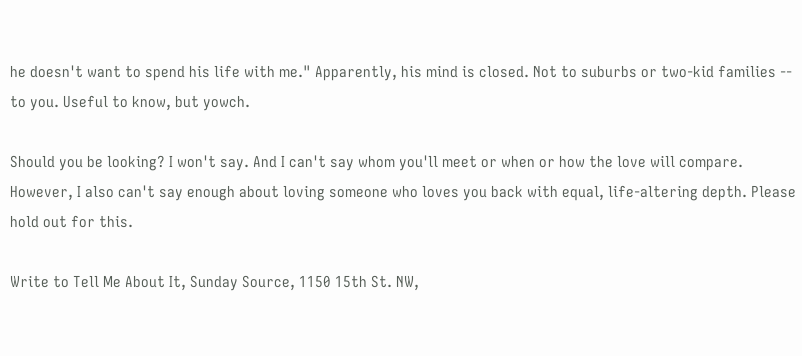he doesn't want to spend his life with me." Apparently, his mind is closed. Not to suburbs or two-kid families -- to you. Useful to know, but yowch.

Should you be looking? I won't say. And I can't say whom you'll meet or when or how the love will compare. However, I also can't say enough about loving someone who loves you back with equal, life-altering depth. Please hold out for this.

Write to Tell Me About It, Sunday Source, 1150 15th St. NW,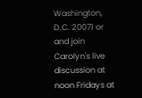Washington, D.C. 20071 or and join Carolyn's live discussion at noon Fridays at